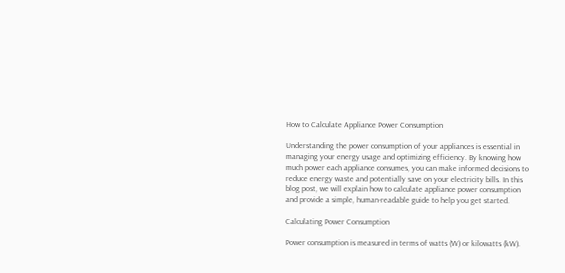How to Calculate Appliance Power Consumption

Understanding the power consumption of your appliances is essential in managing your energy usage and optimizing efficiency. By knowing how much power each appliance consumes, you can make informed decisions to reduce energy waste and potentially save on your electricity bills. In this blog post, we will explain how to calculate appliance power consumption and provide a simple, human-readable guide to help you get started.

Calculating Power Consumption

Power consumption is measured in terms of watts (W) or kilowatts (kW).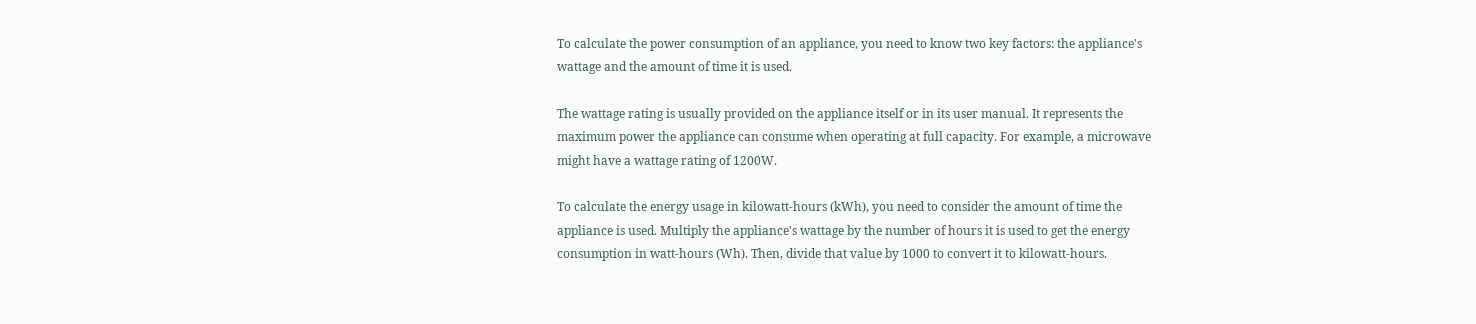To calculate the power consumption of an appliance, you need to know two key factors: the appliance's wattage and the amount of time it is used.

The wattage rating is usually provided on the appliance itself or in its user manual. It represents the maximum power the appliance can consume when operating at full capacity. For example, a microwave might have a wattage rating of 1200W.

To calculate the energy usage in kilowatt-hours (kWh), you need to consider the amount of time the appliance is used. Multiply the appliance's wattage by the number of hours it is used to get the energy consumption in watt-hours (Wh). Then, divide that value by 1000 to convert it to kilowatt-hours.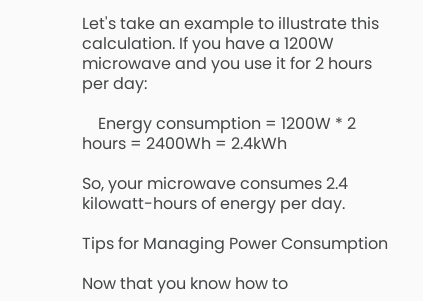Let's take an example to illustrate this calculation. If you have a 1200W microwave and you use it for 2 hours per day:

    Energy consumption = 1200W * 2 hours = 2400Wh = 2.4kWh

So, your microwave consumes 2.4 kilowatt-hours of energy per day.

Tips for Managing Power Consumption

Now that you know how to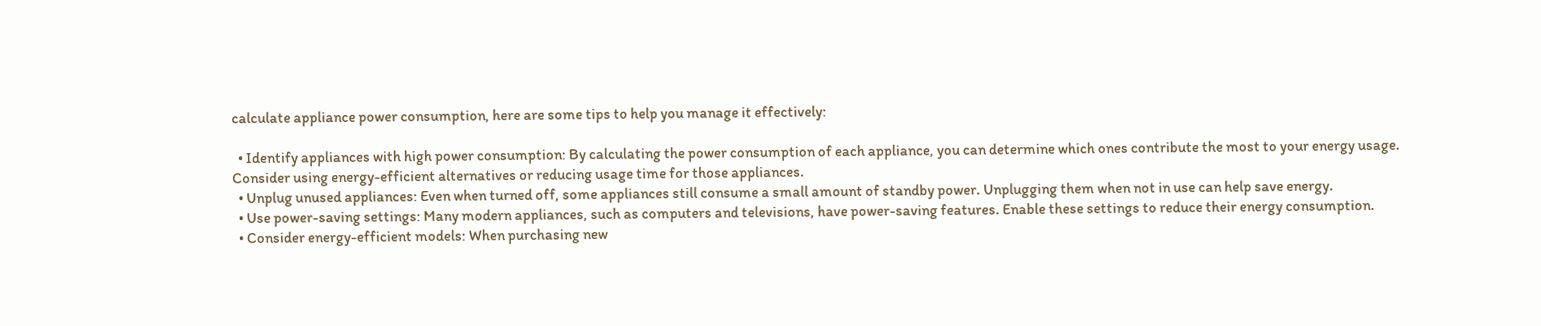calculate appliance power consumption, here are some tips to help you manage it effectively:

  • Identify appliances with high power consumption: By calculating the power consumption of each appliance, you can determine which ones contribute the most to your energy usage. Consider using energy-efficient alternatives or reducing usage time for those appliances.
  • Unplug unused appliances: Even when turned off, some appliances still consume a small amount of standby power. Unplugging them when not in use can help save energy.
  • Use power-saving settings: Many modern appliances, such as computers and televisions, have power-saving features. Enable these settings to reduce their energy consumption.
  • Consider energy-efficient models: When purchasing new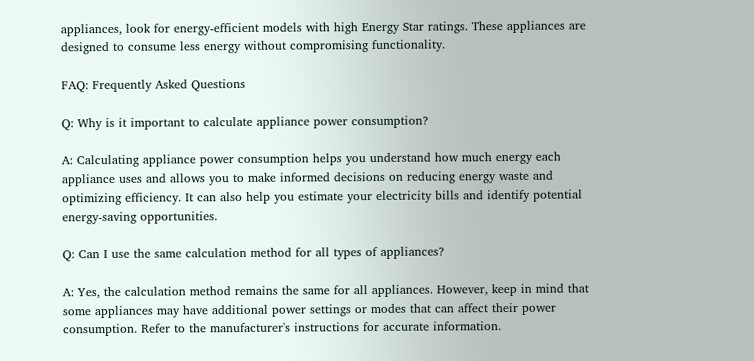appliances, look for energy-efficient models with high Energy Star ratings. These appliances are designed to consume less energy without compromising functionality.

FAQ: Frequently Asked Questions

Q: Why is it important to calculate appliance power consumption?

A: Calculating appliance power consumption helps you understand how much energy each appliance uses and allows you to make informed decisions on reducing energy waste and optimizing efficiency. It can also help you estimate your electricity bills and identify potential energy-saving opportunities.

Q: Can I use the same calculation method for all types of appliances?

A: Yes, the calculation method remains the same for all appliances. However, keep in mind that some appliances may have additional power settings or modes that can affect their power consumption. Refer to the manufacturer's instructions for accurate information.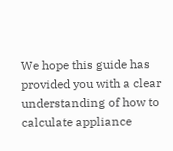We hope this guide has provided you with a clear understanding of how to calculate appliance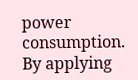power consumption. By applying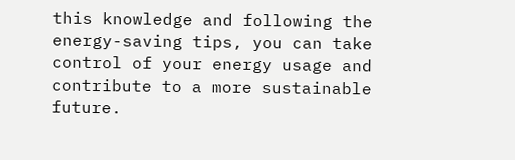this knowledge and following the energy-saving tips, you can take control of your energy usage and contribute to a more sustainable future.